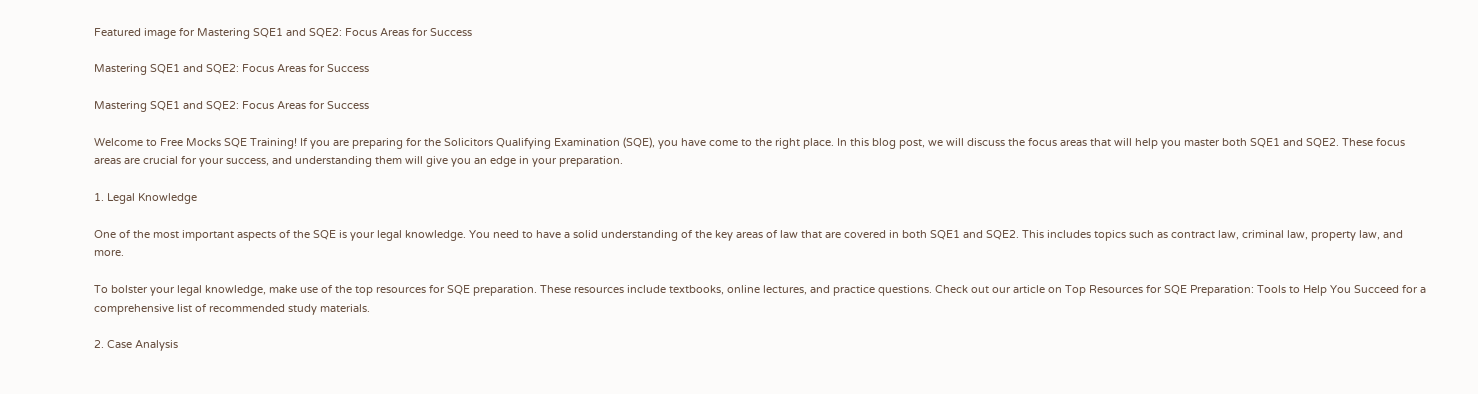Featured image for Mastering SQE1 and SQE2: Focus Areas for Success

Mastering SQE1 and SQE2: Focus Areas for Success

Mastering SQE1 and SQE2: Focus Areas for Success

Welcome to Free Mocks SQE Training! If you are preparing for the Solicitors Qualifying Examination (SQE), you have come to the right place. In this blog post, we will discuss the focus areas that will help you master both SQE1 and SQE2. These focus areas are crucial for your success, and understanding them will give you an edge in your preparation.

1. Legal Knowledge

One of the most important aspects of the SQE is your legal knowledge. You need to have a solid understanding of the key areas of law that are covered in both SQE1 and SQE2. This includes topics such as contract law, criminal law, property law, and more.

To bolster your legal knowledge, make use of the top resources for SQE preparation. These resources include textbooks, online lectures, and practice questions. Check out our article on Top Resources for SQE Preparation: Tools to Help You Succeed for a comprehensive list of recommended study materials.

2. Case Analysis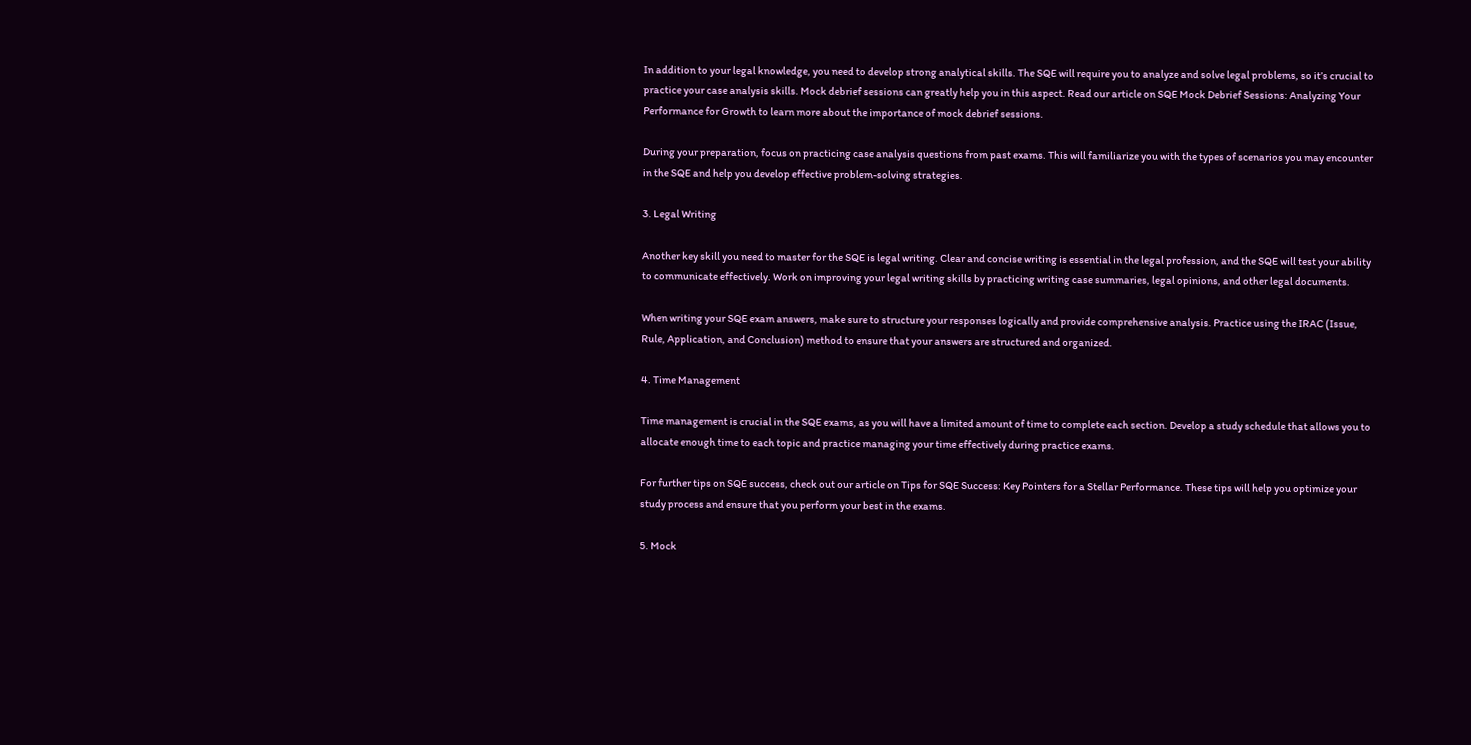In addition to your legal knowledge, you need to develop strong analytical skills. The SQE will require you to analyze and solve legal problems, so it’s crucial to practice your case analysis skills. Mock debrief sessions can greatly help you in this aspect. Read our article on SQE Mock Debrief Sessions: Analyzing Your Performance for Growth to learn more about the importance of mock debrief sessions.

During your preparation, focus on practicing case analysis questions from past exams. This will familiarize you with the types of scenarios you may encounter in the SQE and help you develop effective problem-solving strategies.

3. Legal Writing

Another key skill you need to master for the SQE is legal writing. Clear and concise writing is essential in the legal profession, and the SQE will test your ability to communicate effectively. Work on improving your legal writing skills by practicing writing case summaries, legal opinions, and other legal documents.

When writing your SQE exam answers, make sure to structure your responses logically and provide comprehensive analysis. Practice using the IRAC (Issue, Rule, Application, and Conclusion) method to ensure that your answers are structured and organized.

4. Time Management

Time management is crucial in the SQE exams, as you will have a limited amount of time to complete each section. Develop a study schedule that allows you to allocate enough time to each topic and practice managing your time effectively during practice exams.

For further tips on SQE success, check out our article on Tips for SQE Success: Key Pointers for a Stellar Performance. These tips will help you optimize your study process and ensure that you perform your best in the exams.

5. Mock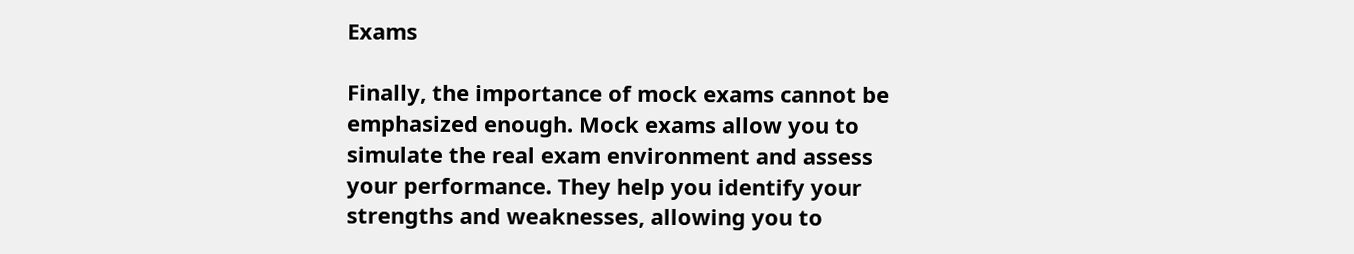Exams

Finally, the importance of mock exams cannot be emphasized enough. Mock exams allow you to simulate the real exam environment and assess your performance. They help you identify your strengths and weaknesses, allowing you to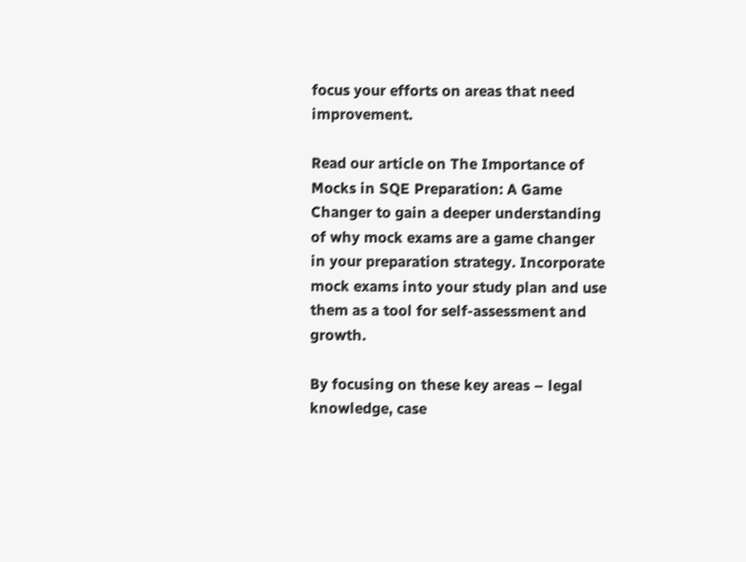focus your efforts on areas that need improvement.

Read our article on The Importance of Mocks in SQE Preparation: A Game Changer to gain a deeper understanding of why mock exams are a game changer in your preparation strategy. Incorporate mock exams into your study plan and use them as a tool for self-assessment and growth.

By focusing on these key areas – legal knowledge, case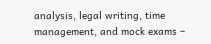analysis, legal writing, time management, and mock exams –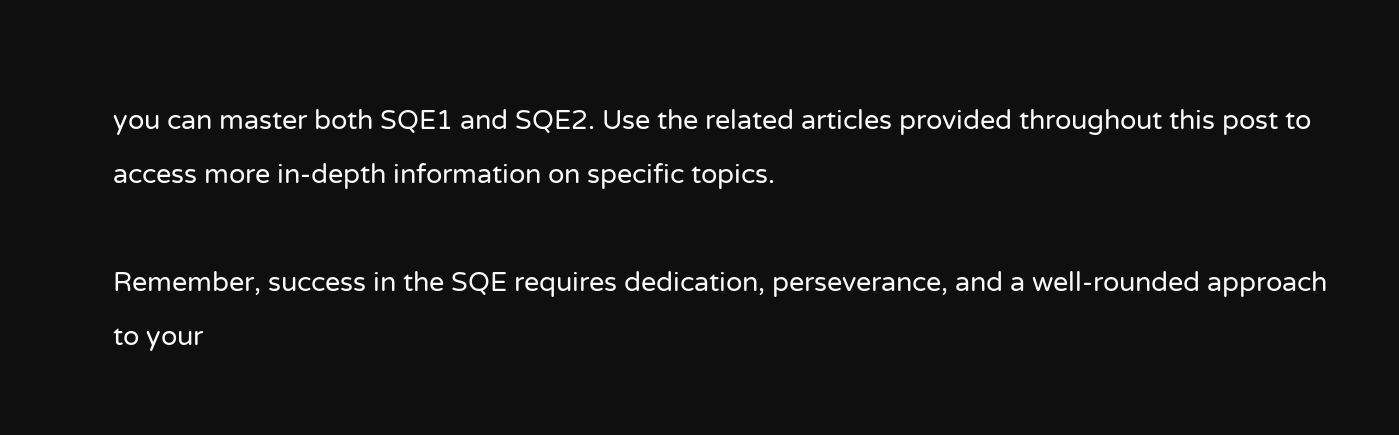you can master both SQE1 and SQE2. Use the related articles provided throughout this post to access more in-depth information on specific topics.

Remember, success in the SQE requires dedication, perseverance, and a well-rounded approach to your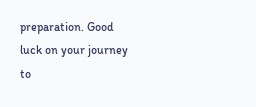preparation. Good luck on your journey to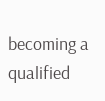becoming a qualified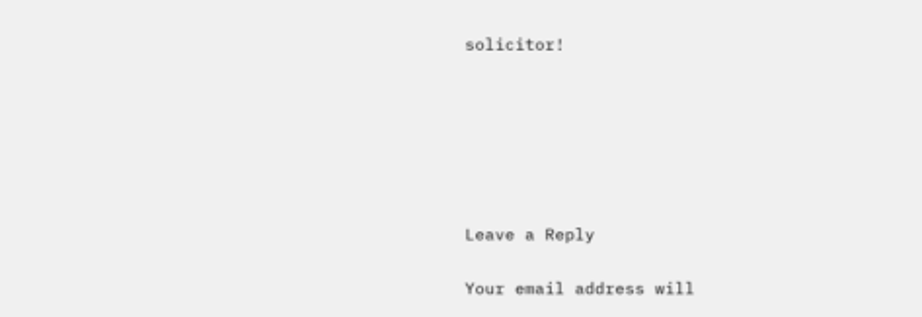solicitor!






Leave a Reply

Your email address will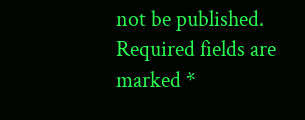not be published. Required fields are marked *